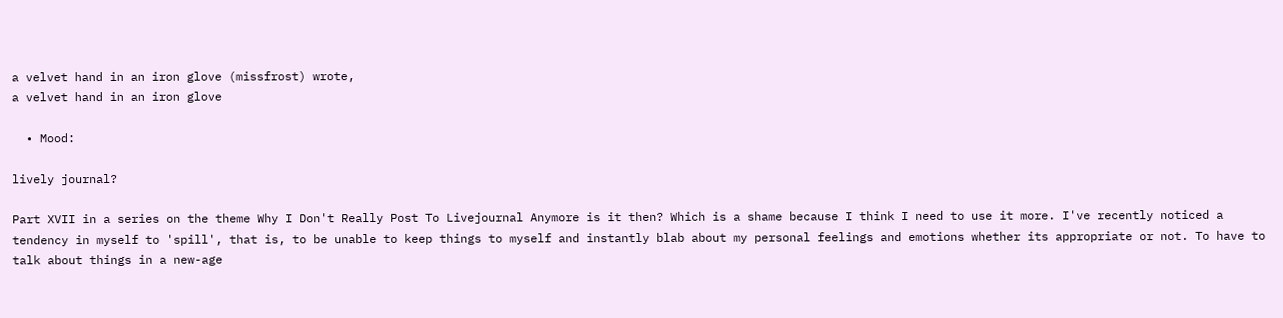a velvet hand in an iron glove (missfrost) wrote,
a velvet hand in an iron glove

  • Mood:

lively journal?

Part XVII in a series on the theme Why I Don't Really Post To Livejournal Anymore is it then? Which is a shame because I think I need to use it more. I've recently noticed a tendency in myself to 'spill', that is, to be unable to keep things to myself and instantly blab about my personal feelings and emotions whether its appropriate or not. To have to talk about things in a new-age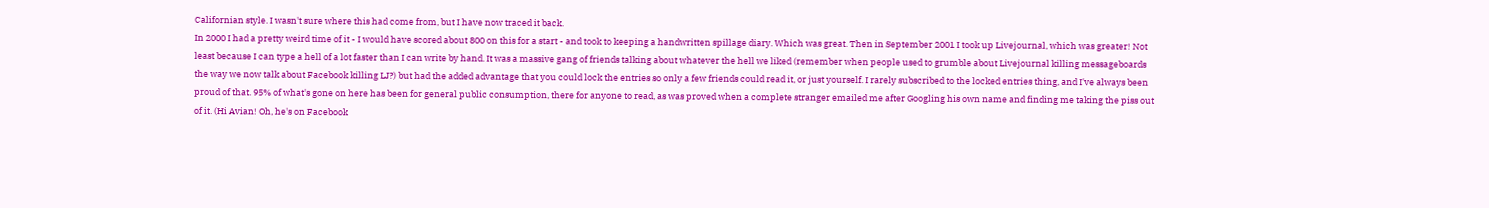Californian style. I wasn't sure where this had come from, but I have now traced it back.
In 2000 I had a pretty weird time of it - I would have scored about 800 on this for a start - and took to keeping a handwritten spillage diary. Which was great. Then in September 2001 I took up Livejournal, which was greater! Not least because I can type a hell of a lot faster than I can write by hand. It was a massive gang of friends talking about whatever the hell we liked (remember when people used to grumble about Livejournal killing messageboards the way we now talk about Facebook killing LJ?) but had the added advantage that you could lock the entries so only a few friends could read it, or just yourself. I rarely subscribed to the locked entries thing, and I've always been proud of that. 95% of what's gone on here has been for general public consumption, there for anyone to read, as was proved when a complete stranger emailed me after Googling his own name and finding me taking the piss out of it. (Hi Avian! Oh, he's on Facebook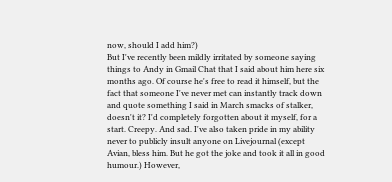now, should I add him?)
But I've recently been mildly irritated by someone saying things to Andy in Gmail Chat that I said about him here six months ago. Of course he's free to read it himself, but the fact that someone I've never met can instantly track down and quote something I said in March smacks of stalker, doesn't it? I'd completely forgotten about it myself, for a start. Creepy. And sad. I've also taken pride in my ability never to publicly insult anyone on Livejournal (except Avian, bless him. But he got the joke and took it all in good humour.) However,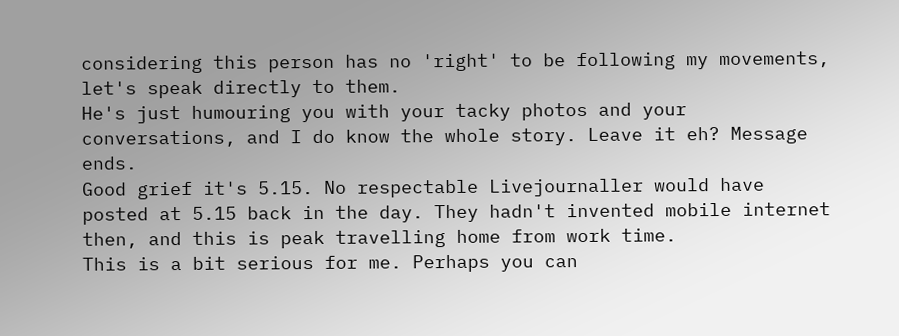considering this person has no 'right' to be following my movements, let's speak directly to them.
He's just humouring you with your tacky photos and your conversations, and I do know the whole story. Leave it eh? Message ends.
Good grief it's 5.15. No respectable Livejournaller would have posted at 5.15 back in the day. They hadn't invented mobile internet then, and this is peak travelling home from work time.
This is a bit serious for me. Perhaps you can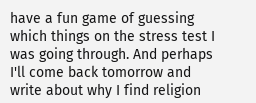have a fun game of guessing which things on the stress test I was going through. And perhaps I'll come back tomorrow and write about why I find religion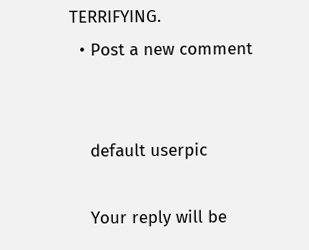TERRIFYING.
  • Post a new comment


    default userpic

    Your reply will be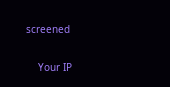screened

    Your IP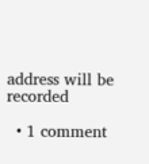address will be recorded

  • 1 comment